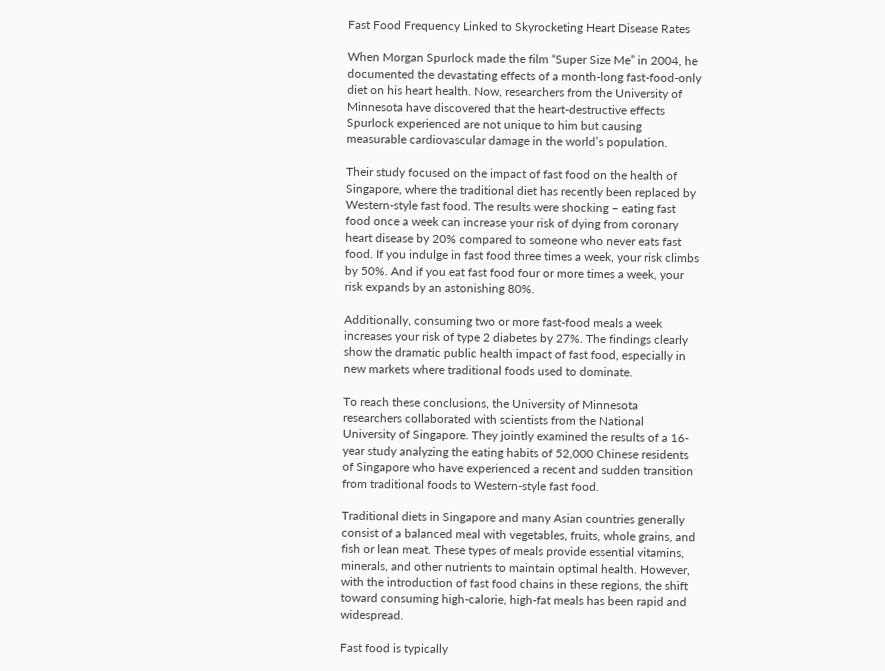Fast Food Frequency Linked to Skyrocketing Heart Disease Rates

When Morgan Spurlock made the film “Super Size Me” in 2004, he documented the devastating effects of a month-long fast-food-only diet on his heart health. Now, researchers from the University of Minnesota have discovered that the heart-destructive effects Spurlock experienced are not unique to him but causing measurable cardiovascular damage in the world’s population.

Their study focused on the impact of fast food on the health of Singapore, where the traditional diet has recently been replaced by Western-style fast food. The results were shocking – eating fast food once a week can increase your risk of dying from coronary heart disease by 20% compared to someone who never eats fast food. If you indulge in fast food three times a week, your risk climbs by 50%. And if you eat fast food four or more times a week, your risk expands by an astonishing 80%.

Additionally, consuming two or more fast-food meals a week increases your risk of type 2 diabetes by 27%. The findings clearly show the dramatic public health impact of fast food, especially in new markets where traditional foods used to dominate.

To reach these conclusions, the University of Minnesota researchers collaborated with scientists from the National University of Singapore. They jointly examined the results of a 16-year study analyzing the eating habits of 52,000 Chinese residents of Singapore who have experienced a recent and sudden transition from traditional foods to Western-style fast food.

Traditional diets in Singapore and many Asian countries generally consist of a balanced meal with vegetables, fruits, whole grains, and fish or lean meat. These types of meals provide essential vitamins, minerals, and other nutrients to maintain optimal health. However, with the introduction of fast food chains in these regions, the shift toward consuming high-calorie, high-fat meals has been rapid and widespread.

Fast food is typically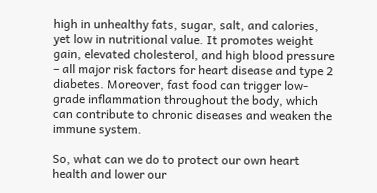high in unhealthy fats, sugar, salt, and calories, yet low in nutritional value. It promotes weight gain, elevated cholesterol, and high blood pressure – all major risk factors for heart disease and type 2 diabetes. Moreover, fast food can trigger low-grade inflammation throughout the body, which can contribute to chronic diseases and weaken the immune system.

So, what can we do to protect our own heart health and lower our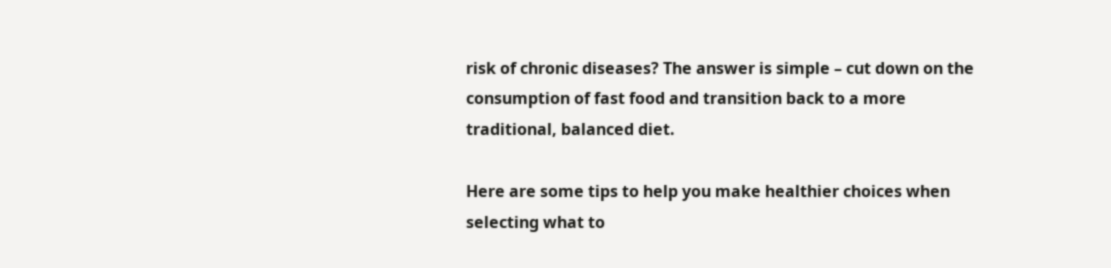risk of chronic diseases? The answer is simple – cut down on the consumption of fast food and transition back to a more traditional, balanced diet.

Here are some tips to help you make healthier choices when selecting what to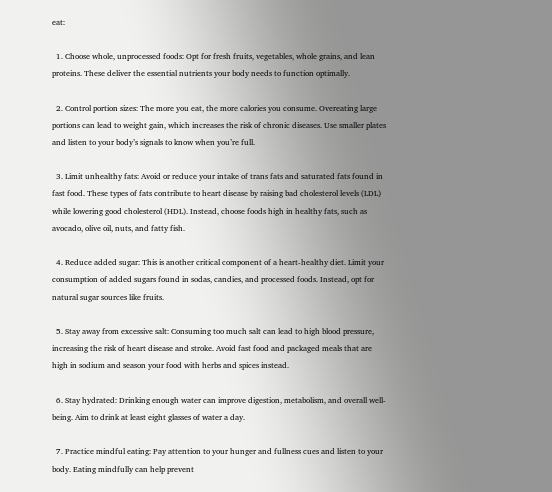eat:

  1. Choose whole, unprocessed foods: Opt for fresh fruits, vegetables, whole grains, and lean proteins. These deliver the essential nutrients your body needs to function optimally.

  2. Control portion sizes: The more you eat, the more calories you consume. Overeating large portions can lead to weight gain, which increases the risk of chronic diseases. Use smaller plates and listen to your body’s signals to know when you’re full.

  3. Limit unhealthy fats: Avoid or reduce your intake of trans fats and saturated fats found in fast food. These types of fats contribute to heart disease by raising bad cholesterol levels (LDL) while lowering good cholesterol (HDL). Instead, choose foods high in healthy fats, such as avocado, olive oil, nuts, and fatty fish.

  4. Reduce added sugar: This is another critical component of a heart-healthy diet. Limit your consumption of added sugars found in sodas, candies, and processed foods. Instead, opt for natural sugar sources like fruits.

  5. Stay away from excessive salt: Consuming too much salt can lead to high blood pressure, increasing the risk of heart disease and stroke. Avoid fast food and packaged meals that are high in sodium and season your food with herbs and spices instead.

  6. Stay hydrated: Drinking enough water can improve digestion, metabolism, and overall well-being. Aim to drink at least eight glasses of water a day.

  7. Practice mindful eating: Pay attention to your hunger and fullness cues and listen to your body. Eating mindfully can help prevent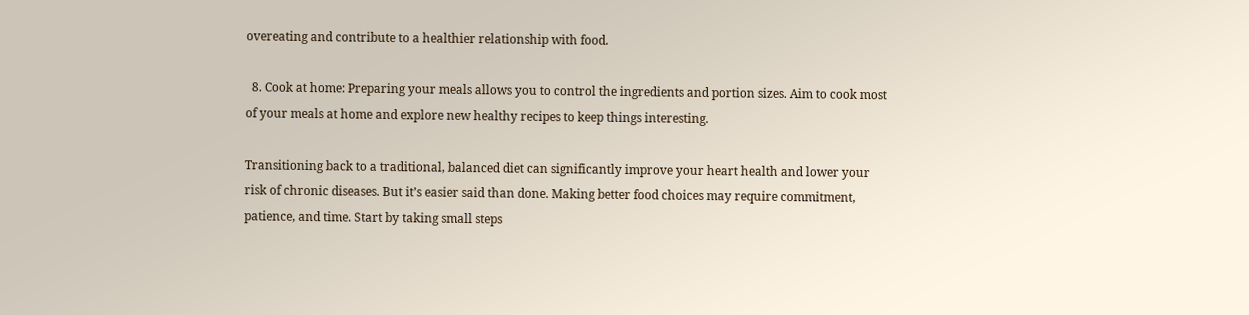overeating and contribute to a healthier relationship with food.

  8. Cook at home: Preparing your meals allows you to control the ingredients and portion sizes. Aim to cook most of your meals at home and explore new healthy recipes to keep things interesting.

Transitioning back to a traditional, balanced diet can significantly improve your heart health and lower your risk of chronic diseases. But it’s easier said than done. Making better food choices may require commitment, patience, and time. Start by taking small steps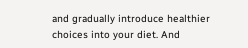and gradually introduce healthier choices into your diet. And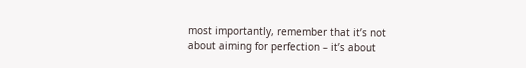most importantly, remember that it’s not about aiming for perfection – it’s about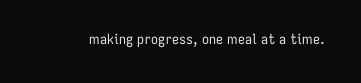making progress, one meal at a time.